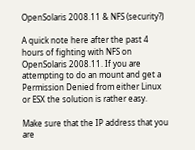OpenSolaris 2008.11 & NFS (security?)

A quick note here after the past 4 hours of fighting with NFS on OpenSolaris 2008.11. If you are attempting to do an mount and get a Permission Denied from either Linux or ESX the solution is rather easy.

Make sure that the IP address that you are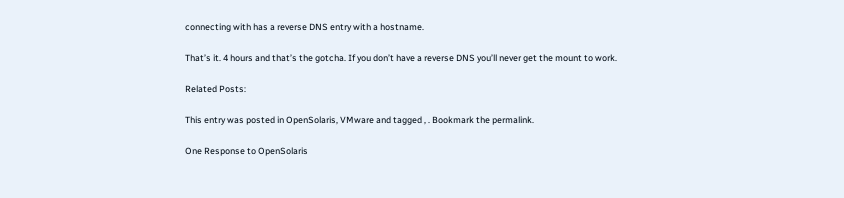connecting with has a reverse DNS entry with a hostname.

That’s it. 4 hours and that’s the gotcha. If you don’t have a reverse DNS you’ll never get the mount to work.

Related Posts:

This entry was posted in OpenSolaris, VMware and tagged , . Bookmark the permalink.

One Response to OpenSolaris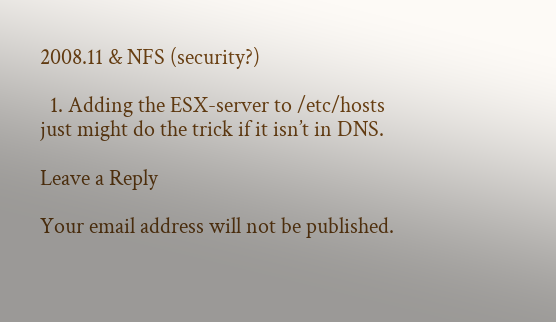2008.11 & NFS (security?)

  1. Adding the ESX-server to /etc/hosts just might do the trick if it isn’t in DNS.

Leave a Reply

Your email address will not be published.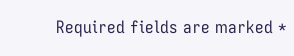Required fields are marked *